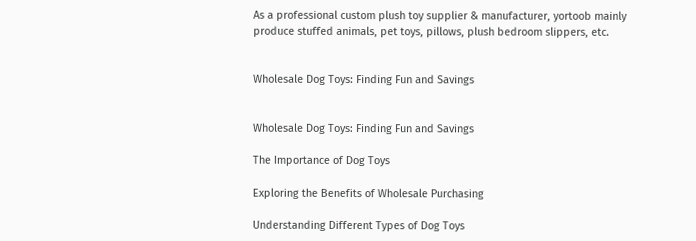As a professional custom plush toy supplier & manufacturer, yortoob mainly produce stuffed animals, pet toys, pillows, plush bedroom slippers, etc.


Wholesale Dog Toys: Finding Fun and Savings


Wholesale Dog Toys: Finding Fun and Savings

The Importance of Dog Toys

Exploring the Benefits of Wholesale Purchasing

Understanding Different Types of Dog Toys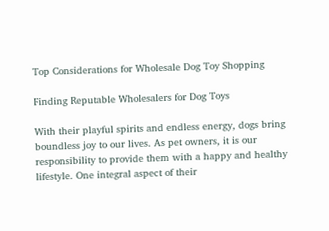Top Considerations for Wholesale Dog Toy Shopping

Finding Reputable Wholesalers for Dog Toys

With their playful spirits and endless energy, dogs bring boundless joy to our lives. As pet owners, it is our responsibility to provide them with a happy and healthy lifestyle. One integral aspect of their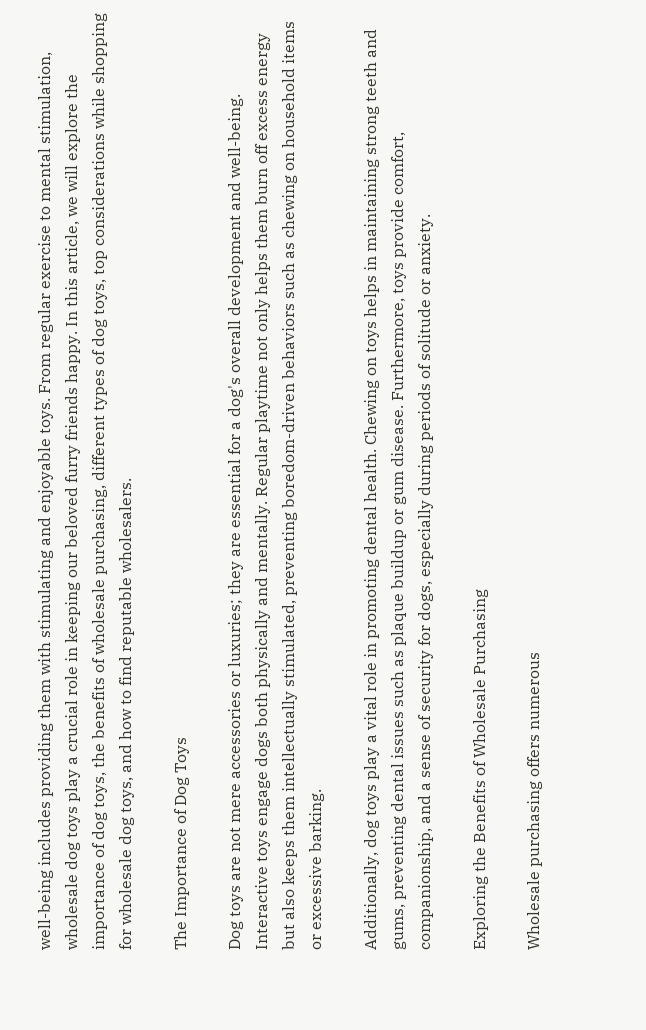well-being includes providing them with stimulating and enjoyable toys. From regular exercise to mental stimulation, wholesale dog toys play a crucial role in keeping our beloved furry friends happy. In this article, we will explore the importance of dog toys, the benefits of wholesale purchasing, different types of dog toys, top considerations while shopping for wholesale dog toys, and how to find reputable wholesalers.

The Importance of Dog Toys

Dog toys are not mere accessories or luxuries; they are essential for a dog's overall development and well-being. Interactive toys engage dogs both physically and mentally. Regular playtime not only helps them burn off excess energy but also keeps them intellectually stimulated, preventing boredom-driven behaviors such as chewing on household items or excessive barking.

Additionally, dog toys play a vital role in promoting dental health. Chewing on toys helps in maintaining strong teeth and gums, preventing dental issues such as plaque buildup or gum disease. Furthermore, toys provide comfort, companionship, and a sense of security for dogs, especially during periods of solitude or anxiety.

Exploring the Benefits of Wholesale Purchasing

Wholesale purchasing offers numerous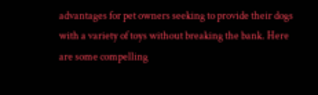advantages for pet owners seeking to provide their dogs with a variety of toys without breaking the bank. Here are some compelling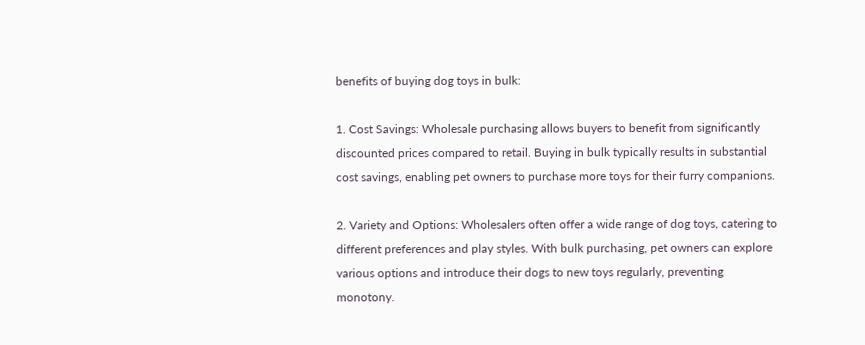benefits of buying dog toys in bulk:

1. Cost Savings: Wholesale purchasing allows buyers to benefit from significantly discounted prices compared to retail. Buying in bulk typically results in substantial cost savings, enabling pet owners to purchase more toys for their furry companions.

2. Variety and Options: Wholesalers often offer a wide range of dog toys, catering to different preferences and play styles. With bulk purchasing, pet owners can explore various options and introduce their dogs to new toys regularly, preventing monotony.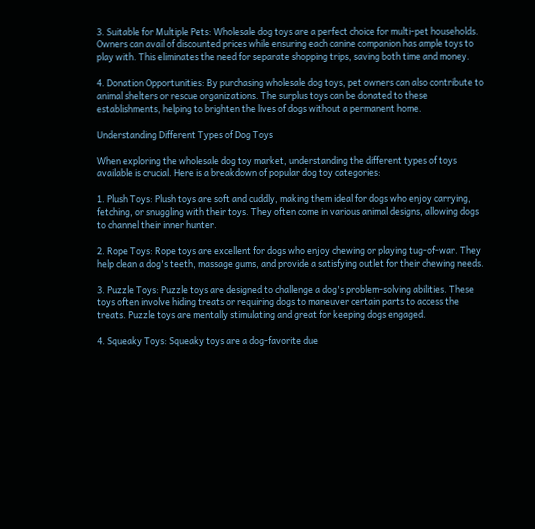3. Suitable for Multiple Pets: Wholesale dog toys are a perfect choice for multi-pet households. Owners can avail of discounted prices while ensuring each canine companion has ample toys to play with. This eliminates the need for separate shopping trips, saving both time and money.

4. Donation Opportunities: By purchasing wholesale dog toys, pet owners can also contribute to animal shelters or rescue organizations. The surplus toys can be donated to these establishments, helping to brighten the lives of dogs without a permanent home.

Understanding Different Types of Dog Toys

When exploring the wholesale dog toy market, understanding the different types of toys available is crucial. Here is a breakdown of popular dog toy categories:

1. Plush Toys: Plush toys are soft and cuddly, making them ideal for dogs who enjoy carrying, fetching, or snuggling with their toys. They often come in various animal designs, allowing dogs to channel their inner hunter.

2. Rope Toys: Rope toys are excellent for dogs who enjoy chewing or playing tug-of-war. They help clean a dog's teeth, massage gums, and provide a satisfying outlet for their chewing needs.

3. Puzzle Toys: Puzzle toys are designed to challenge a dog's problem-solving abilities. These toys often involve hiding treats or requiring dogs to maneuver certain parts to access the treats. Puzzle toys are mentally stimulating and great for keeping dogs engaged.

4. Squeaky Toys: Squeaky toys are a dog-favorite due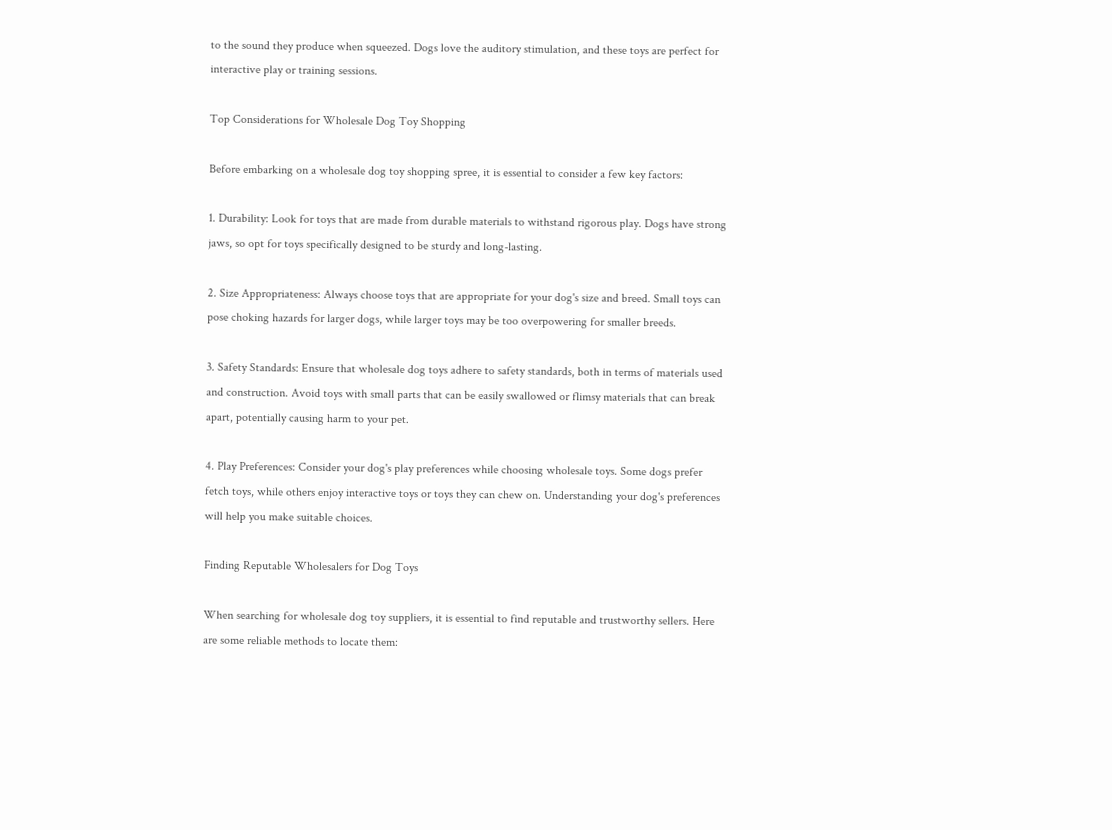to the sound they produce when squeezed. Dogs love the auditory stimulation, and these toys are perfect for interactive play or training sessions.

Top Considerations for Wholesale Dog Toy Shopping

Before embarking on a wholesale dog toy shopping spree, it is essential to consider a few key factors:

1. Durability: Look for toys that are made from durable materials to withstand rigorous play. Dogs have strong jaws, so opt for toys specifically designed to be sturdy and long-lasting.

2. Size Appropriateness: Always choose toys that are appropriate for your dog's size and breed. Small toys can pose choking hazards for larger dogs, while larger toys may be too overpowering for smaller breeds.

3. Safety Standards: Ensure that wholesale dog toys adhere to safety standards, both in terms of materials used and construction. Avoid toys with small parts that can be easily swallowed or flimsy materials that can break apart, potentially causing harm to your pet.

4. Play Preferences: Consider your dog's play preferences while choosing wholesale toys. Some dogs prefer fetch toys, while others enjoy interactive toys or toys they can chew on. Understanding your dog's preferences will help you make suitable choices.

Finding Reputable Wholesalers for Dog Toys

When searching for wholesale dog toy suppliers, it is essential to find reputable and trustworthy sellers. Here are some reliable methods to locate them: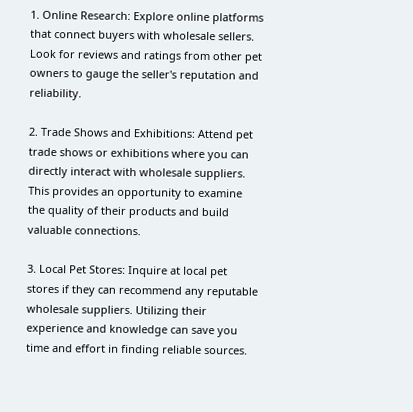1. Online Research: Explore online platforms that connect buyers with wholesale sellers. Look for reviews and ratings from other pet owners to gauge the seller's reputation and reliability.

2. Trade Shows and Exhibitions: Attend pet trade shows or exhibitions where you can directly interact with wholesale suppliers. This provides an opportunity to examine the quality of their products and build valuable connections.

3. Local Pet Stores: Inquire at local pet stores if they can recommend any reputable wholesale suppliers. Utilizing their experience and knowledge can save you time and effort in finding reliable sources.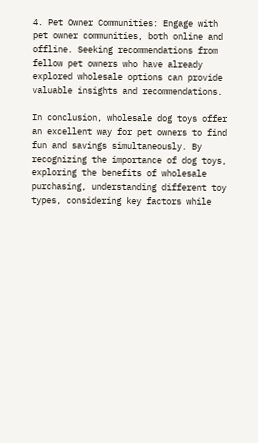4. Pet Owner Communities: Engage with pet owner communities, both online and offline. Seeking recommendations from fellow pet owners who have already explored wholesale options can provide valuable insights and recommendations.

In conclusion, wholesale dog toys offer an excellent way for pet owners to find fun and savings simultaneously. By recognizing the importance of dog toys, exploring the benefits of wholesale purchasing, understanding different toy types, considering key factors while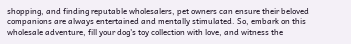shopping, and finding reputable wholesalers, pet owners can ensure their beloved companions are always entertained and mentally stimulated. So, embark on this wholesale adventure, fill your dog's toy collection with love, and witness the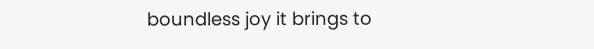boundless joy it brings to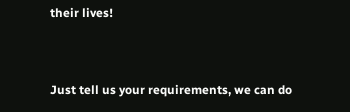their lives!


Just tell us your requirements, we can do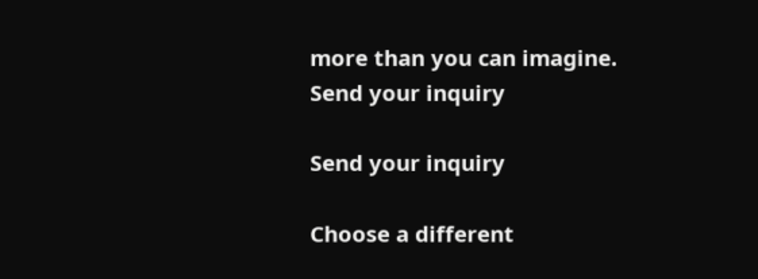more than you can imagine.
Send your inquiry

Send your inquiry

Choose a different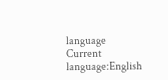language
Current language:English